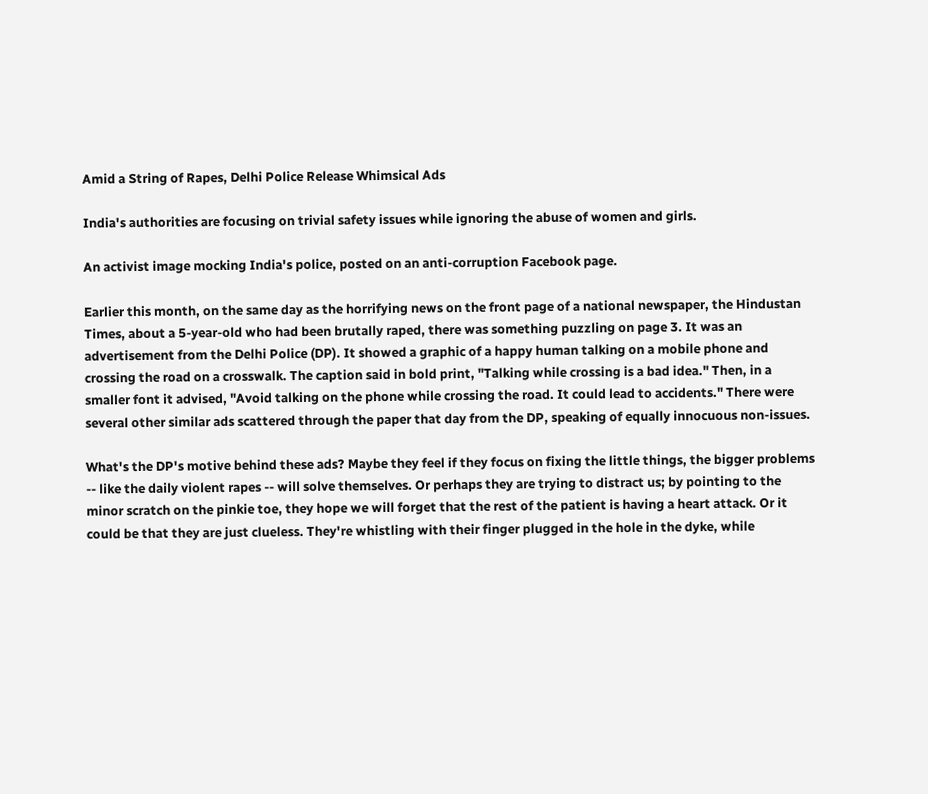Amid a String of Rapes, Delhi Police Release Whimsical Ads

India's authorities are focusing on trivial safety issues while ignoring the abuse of women and girls.

An activist image mocking India's police, posted on an anti-corruption Facebook page.

Earlier this month, on the same day as the horrifying news on the front page of a national newspaper, the Hindustan Times, about a 5-year-old who had been brutally raped, there was something puzzling on page 3. It was an advertisement from the Delhi Police (DP). It showed a graphic of a happy human talking on a mobile phone and crossing the road on a crosswalk. The caption said in bold print, "Talking while crossing is a bad idea." Then, in a smaller font it advised, "Avoid talking on the phone while crossing the road. It could lead to accidents." There were several other similar ads scattered through the paper that day from the DP, speaking of equally innocuous non-issues.

What's the DP's motive behind these ads? Maybe they feel if they focus on fixing the little things, the bigger problems -- like the daily violent rapes -- will solve themselves. Or perhaps they are trying to distract us; by pointing to the minor scratch on the pinkie toe, they hope we will forget that the rest of the patient is having a heart attack. Or it could be that they are just clueless. They're whistling with their finger plugged in the hole in the dyke, while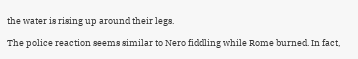the water is rising up around their legs.

The police reaction seems similar to Nero fiddling while Rome burned. In fact,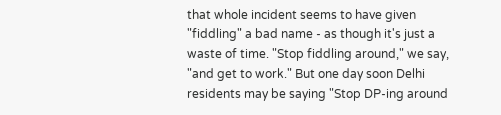that whole incident seems to have given "fiddling" a bad name - as though it's just a waste of time. "Stop fiddling around," we say, "and get to work." But one day soon Delhi residents may be saying "Stop DP-ing around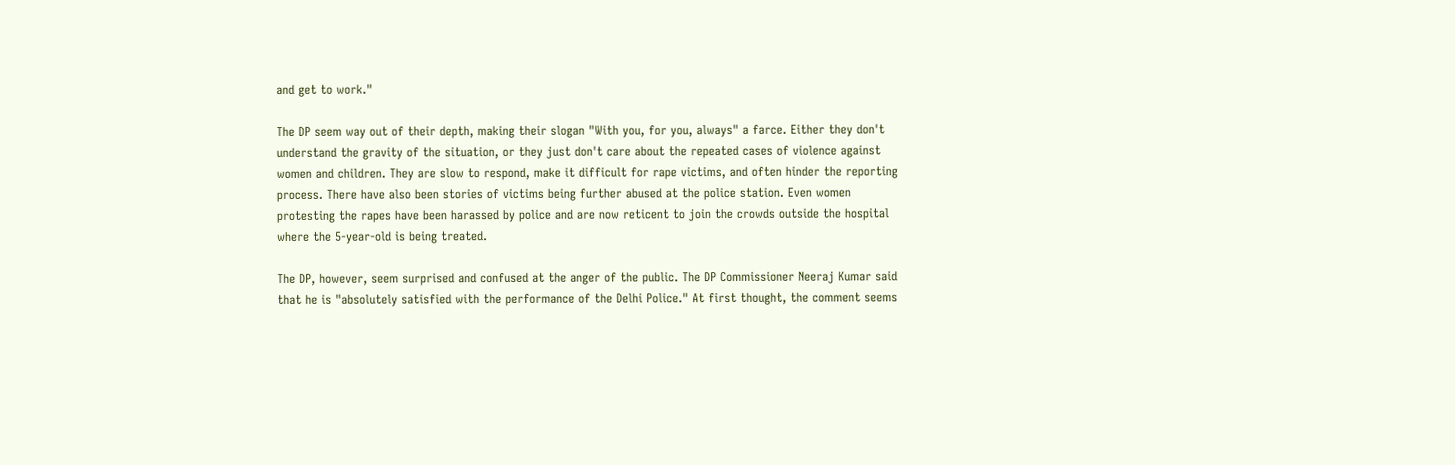and get to work."

The DP seem way out of their depth, making their slogan "With you, for you, always" a farce. Either they don't understand the gravity of the situation, or they just don't care about the repeated cases of violence against women and children. They are slow to respond, make it difficult for rape victims, and often hinder the reporting process. There have also been stories of victims being further abused at the police station. Even women protesting the rapes have been harassed by police and are now reticent to join the crowds outside the hospital where the 5-year-old is being treated.

The DP, however, seem surprised and confused at the anger of the public. The DP Commissioner Neeraj Kumar said that he is "absolutely satisfied with the performance of the Delhi Police." At first thought, the comment seems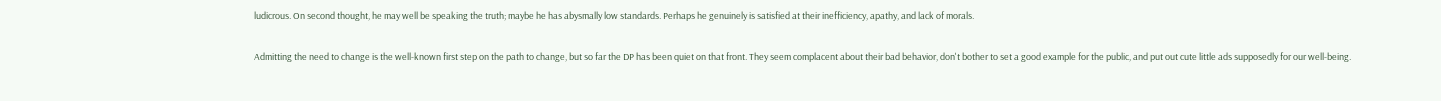ludicrous. On second thought, he may well be speaking the truth; maybe he has abysmally low standards. Perhaps he genuinely is satisfied at their inefficiency, apathy, and lack of morals.

Admitting the need to change is the well-known first step on the path to change, but so far the DP has been quiet on that front. They seem complacent about their bad behavior, don't bother to set a good example for the public, and put out cute little ads supposedly for our well-being.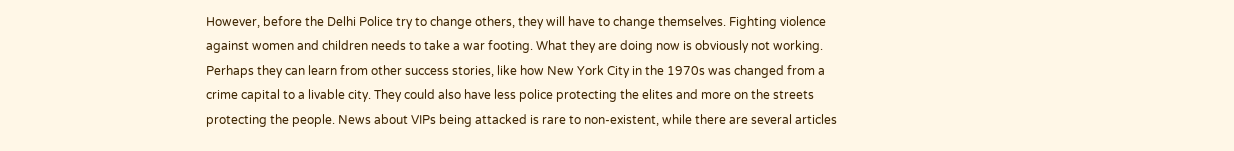However, before the Delhi Police try to change others, they will have to change themselves. Fighting violence against women and children needs to take a war footing. What they are doing now is obviously not working. Perhaps they can learn from other success stories, like how New York City in the 1970s was changed from a crime capital to a livable city. They could also have less police protecting the elites and more on the streets protecting the people. News about VIPs being attacked is rare to non-existent, while there are several articles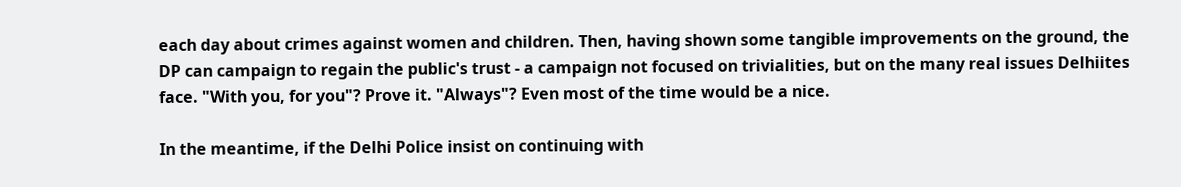each day about crimes against women and children. Then, having shown some tangible improvements on the ground, the DP can campaign to regain the public's trust - a campaign not focused on trivialities, but on the many real issues Delhiites face. "With you, for you"? Prove it. "Always"? Even most of the time would be a nice.

In the meantime, if the Delhi Police insist on continuing with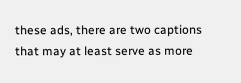these ads, there are two captions that may at least serve as more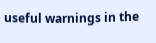useful warnings in the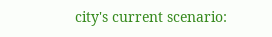city's current scenario: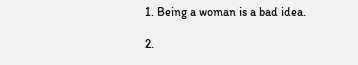1. Being a woman is a bad idea.

2.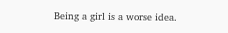Being a girl is a worse idea.